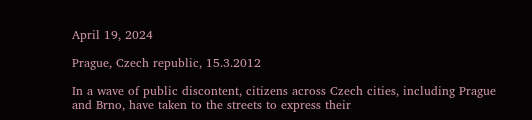April 19, 2024

Prague, Czech republic, 15.3.2012

In a wave of public discontent, citizens across Czech cities, including Prague and Brno, have taken to the streets to express their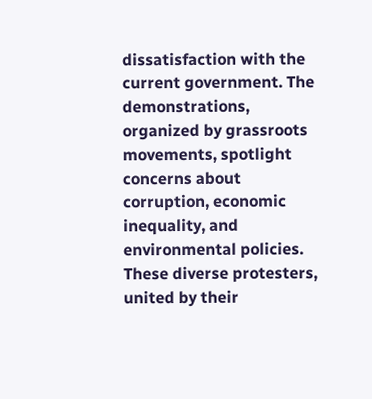dissatisfaction with the current government. The demonstrations, organized by grassroots movements, spotlight concerns about corruption, economic inequality, and environmental policies. These diverse protesters, united by their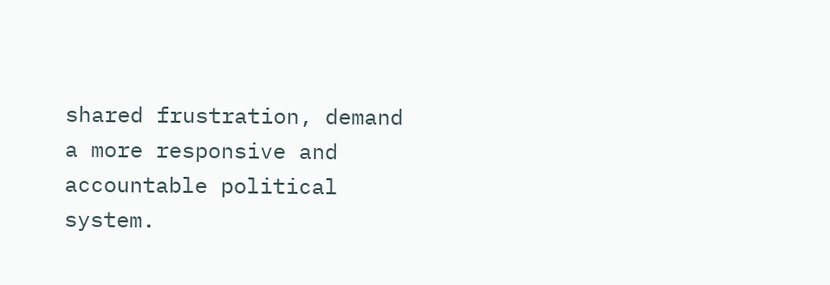shared frustration, demand a more responsive and accountable political system.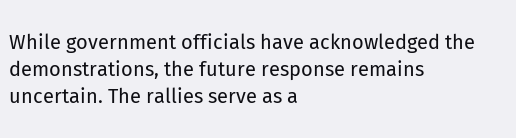While government officials have acknowledged the demonstrations, the future response remains uncertain. The rallies serve as a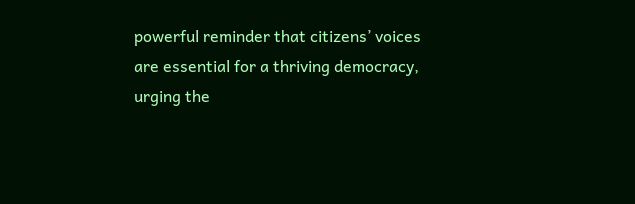powerful reminder that citizens’ voices are essential for a thriving democracy, urging the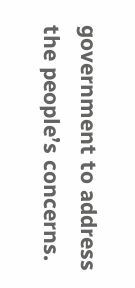government to address the people’s concerns.